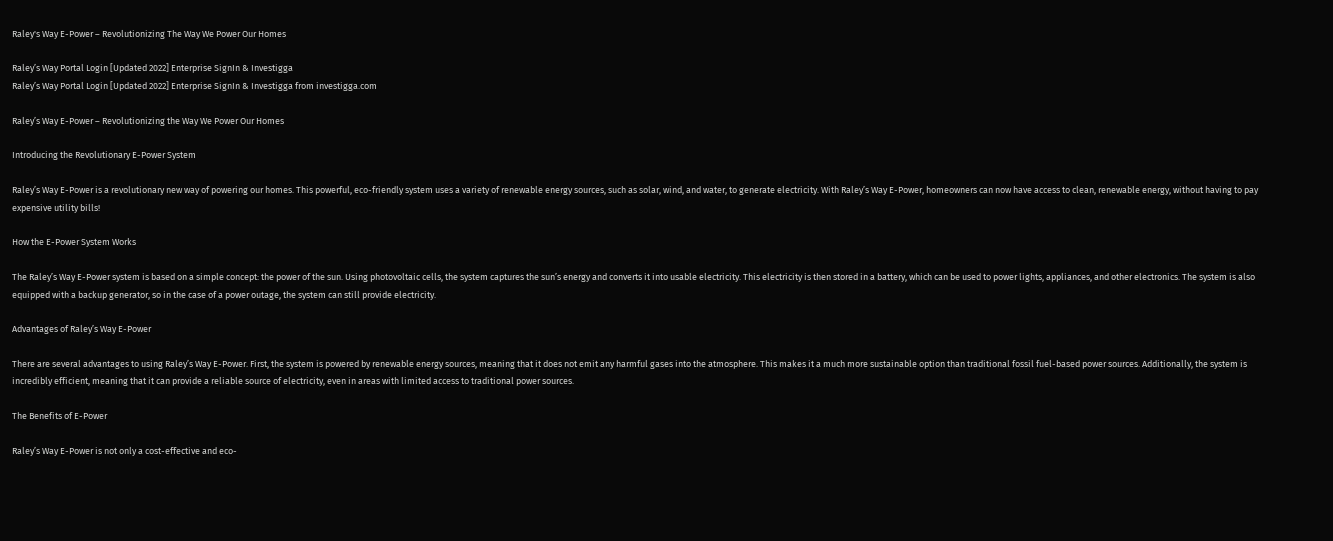Raley's Way E-Power – Revolutionizing The Way We Power Our Homes

Raley’s Way Portal Login [Updated 2022] Enterprise SignIn & Investigga
Raley’s Way Portal Login [Updated 2022] Enterprise SignIn & Investigga from investigga.com

Raley’s Way E-Power – Revolutionizing the Way We Power Our Homes

Introducing the Revolutionary E-Power System

Raley’s Way E-Power is a revolutionary new way of powering our homes. This powerful, eco-friendly system uses a variety of renewable energy sources, such as solar, wind, and water, to generate electricity. With Raley’s Way E-Power, homeowners can now have access to clean, renewable energy, without having to pay expensive utility bills!

How the E-Power System Works

The Raley’s Way E-Power system is based on a simple concept: the power of the sun. Using photovoltaic cells, the system captures the sun’s energy and converts it into usable electricity. This electricity is then stored in a battery, which can be used to power lights, appliances, and other electronics. The system is also equipped with a backup generator, so in the case of a power outage, the system can still provide electricity.

Advantages of Raley’s Way E-Power

There are several advantages to using Raley’s Way E-Power. First, the system is powered by renewable energy sources, meaning that it does not emit any harmful gases into the atmosphere. This makes it a much more sustainable option than traditional fossil fuel-based power sources. Additionally, the system is incredibly efficient, meaning that it can provide a reliable source of electricity, even in areas with limited access to traditional power sources.

The Benefits of E-Power

Raley’s Way E-Power is not only a cost-effective and eco-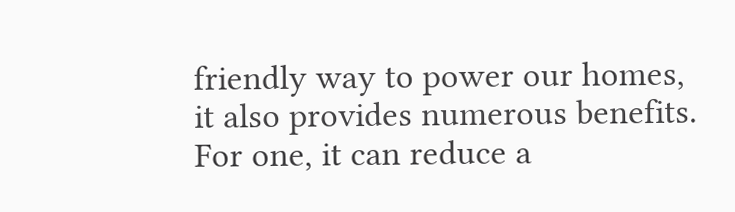friendly way to power our homes, it also provides numerous benefits. For one, it can reduce a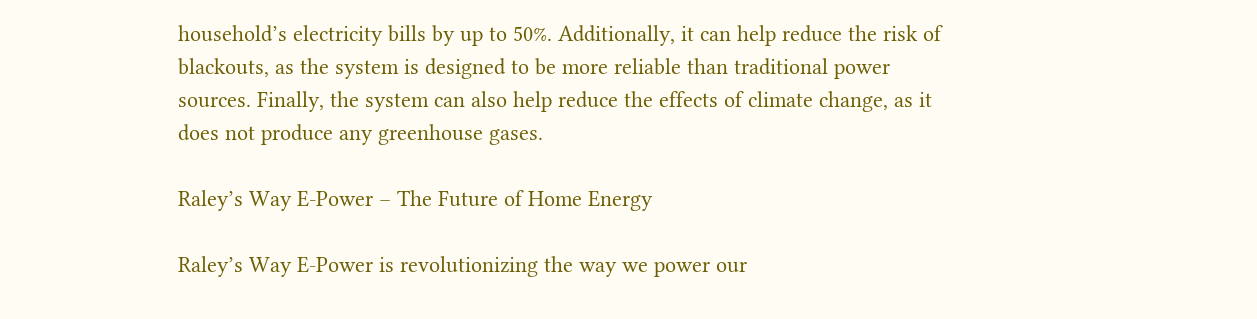household’s electricity bills by up to 50%. Additionally, it can help reduce the risk of blackouts, as the system is designed to be more reliable than traditional power sources. Finally, the system can also help reduce the effects of climate change, as it does not produce any greenhouse gases.

Raley’s Way E-Power – The Future of Home Energy

Raley’s Way E-Power is revolutionizing the way we power our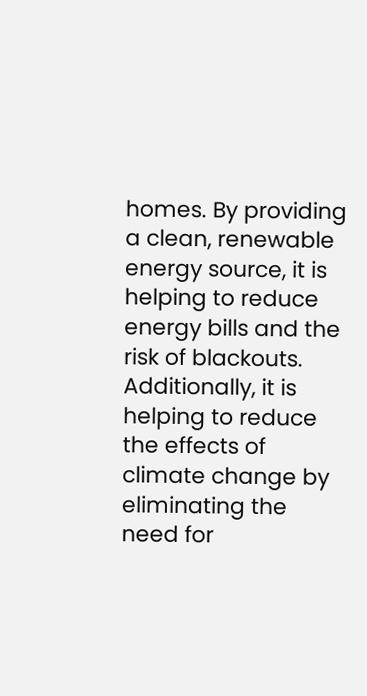homes. By providing a clean, renewable energy source, it is helping to reduce energy bills and the risk of blackouts. Additionally, it is helping to reduce the effects of climate change by eliminating the need for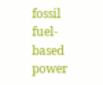fossil fuel-based power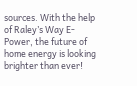sources. With the help of Raley’s Way E-Power, the future of home energy is looking brighter than ever!